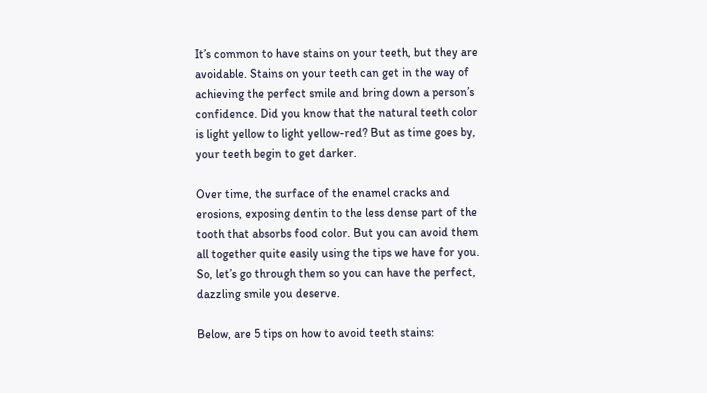It’s common to have stains on your teeth, but they are avoidable. Stains on your teeth can get in the way of achieving the perfect smile and bring down a person’s confidence. Did you know that the natural teeth color is light yellow to light yellow-red? But as time goes by, your teeth begin to get darker.

Over time, the surface of the enamel cracks and erosions, exposing dentin to the less dense part of the tooth that absorbs food color. But you can avoid them all together quite easily using the tips we have for you. So, let’s go through them so you can have the perfect, dazzling smile you deserve.

Below, are 5 tips on how to avoid teeth stains: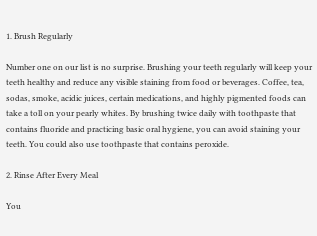1. Brush Regularly

Number one on our list is no surprise. Brushing your teeth regularly will keep your teeth healthy and reduce any visible staining from food or beverages. Coffee, tea, sodas, smoke, acidic juices, certain medications, and highly pigmented foods can take a toll on your pearly whites. By brushing twice daily with toothpaste that contains fluoride and practicing basic oral hygiene, you can avoid staining your teeth. You could also use toothpaste that contains peroxide.

2. Rinse After Every Meal

You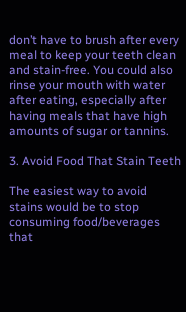don’t have to brush after every meal to keep your teeth clean and stain-free. You could also rinse your mouth with water after eating, especially after having meals that have high amounts of sugar or tannins.

3. Avoid Food That Stain Teeth

The easiest way to avoid stains would be to stop consuming food/beverages that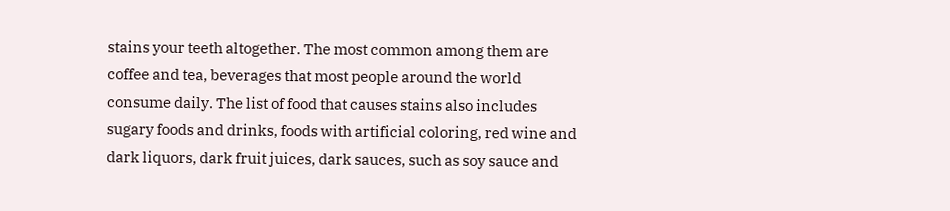stains your teeth altogether. The most common among them are coffee and tea, beverages that most people around the world consume daily. The list of food that causes stains also includes sugary foods and drinks, foods with artificial coloring, red wine and dark liquors, dark fruit juices, dark sauces, such as soy sauce and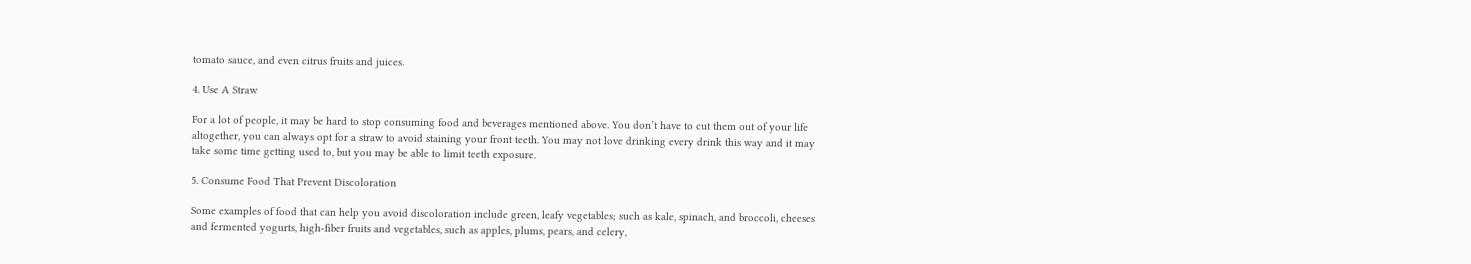tomato sauce, and even citrus fruits and juices.

4. Use A Straw

For a lot of people, it may be hard to stop consuming food and beverages mentioned above. You don’t have to cut them out of your life altogether, you can always opt for a straw to avoid staining your front teeth. You may not love drinking every drink this way and it may take some time getting used to, but you may be able to limit teeth exposure.

5. Consume Food That Prevent Discoloration

Some examples of food that can help you avoid discoloration include green, leafy vegetables; such as kale, spinach, and broccoli, cheeses and fermented yogurts, high-fiber fruits and vegetables, such as apples, plums, pears, and celery,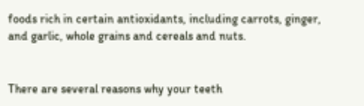foods rich in certain antioxidants, including carrots, ginger, and garlic, whole grains and cereals and nuts.


There are several reasons why your teeth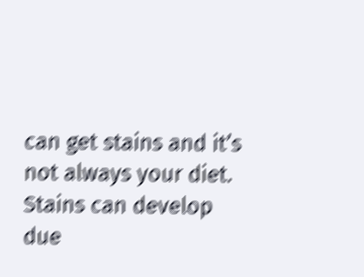can get stains and it’s not always your diet. Stains can develop due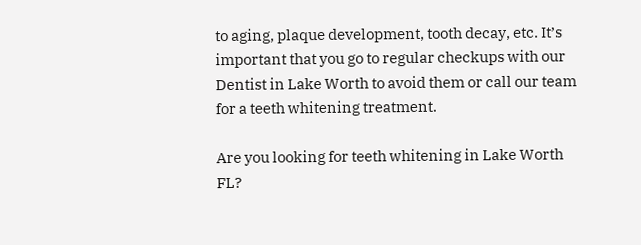to aging, plaque development, tooth decay, etc. It’s important that you go to regular checkups with our Dentist in Lake Worth to avoid them or call our team for a teeth whitening treatment.

Are you looking for teeth whitening in Lake Worth FL?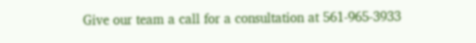Give our team a call for a consultation at 561-965-3933